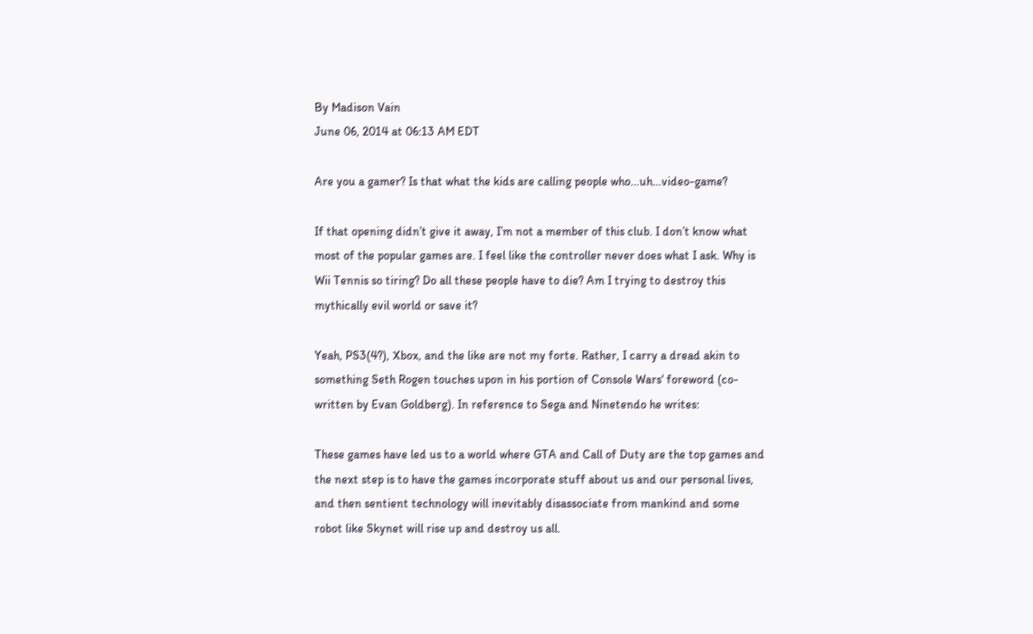By Madison Vain
June 06, 2014 at 06:13 AM EDT

Are you a gamer? Is that what the kids are calling people who…uh…video-game?

If that opening didn’t give it away, I’m not a member of this club. I don’t know what most of the popular games are. I feel like the controller never does what I ask. Why is Wii Tennis so tiring? Do all these people have to die? Am I trying to destroy this mythically evil world or save it?

Yeah, PS3(4?), Xbox, and the like are not my forte. Rather, I carry a dread akin to something Seth Rogen touches upon in his portion of Console Wars‘ foreword (co-written by Evan Goldberg). In reference to Sega and Ninetendo he writes:

These games have led us to a world where GTA and Call of Duty are the top games and the next step is to have the games incorporate stuff about us and our personal lives, and then sentient technology will inevitably disassociate from mankind and some robot like Skynet will rise up and destroy us all.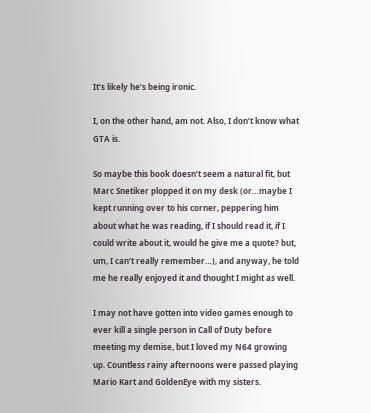It’s likely he’s being ironic.

I, on the other hand, am not. Also, I don’t know what GTA is.

So maybe this book doesn’t seem a natural fit, but Marc Snetiker plopped it on my desk (or…maybe I kept running over to his corner, peppering him about what he was reading, if I should read it, if I could write about it, would he give me a quote? but, um, I can’t really remember…), and anyway, he told me he really enjoyed it and thought I might as well.

I may not have gotten into video games enough to ever kill a single person in Call of Duty before meeting my demise, but I loved my N64 growing up. Countless rainy afternoons were passed playing Mario Kart and GoldenEye with my sisters.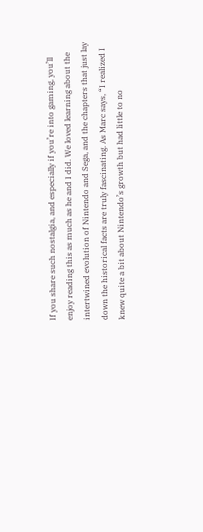If you share such nostalgia, and especially if you’re into gaming, you’ll enjoy reading this as much as he and I did. We loved learning about the intertwined evolution of Nintendo and Sega, and the chapters that just lay down the historical facts are truly fascinating. As Marc says, “I realized I knew quite a bit about Nintendo’s growth but had little to no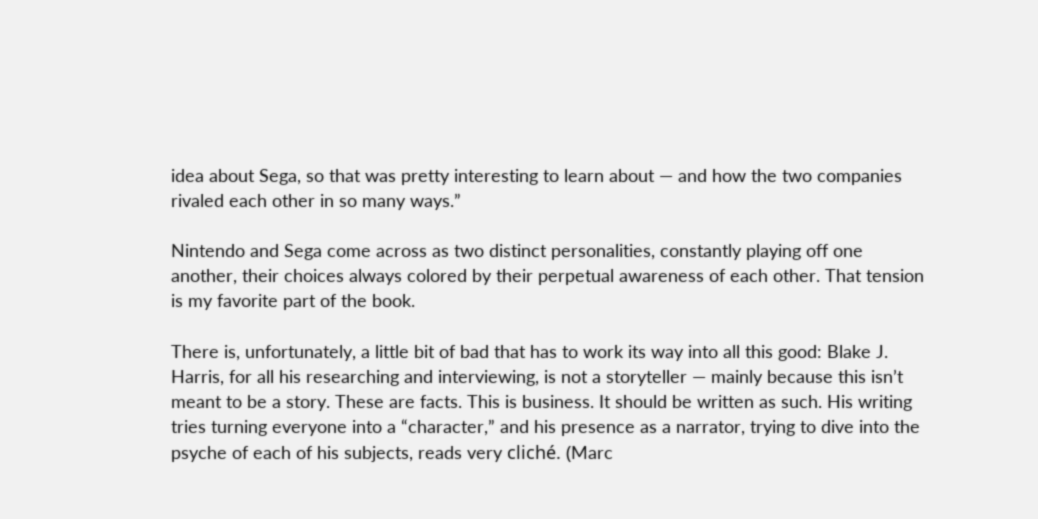idea about Sega, so that was pretty interesting to learn about — and how the two companies rivaled each other in so many ways.”

Nintendo and Sega come across as two distinct personalities, constantly playing off one another, their choices always colored by their perpetual awareness of each other. That tension is my favorite part of the book.

There is, unfortunately, a little bit of bad that has to work its way into all this good: Blake J. Harris, for all his researching and interviewing, is not a storyteller — mainly because this isn’t meant to be a story. These are facts. This is business. It should be written as such. His writing tries turning everyone into a “character,” and his presence as a narrator, trying to dive into the psyche of each of his subjects, reads very cliché. (Marc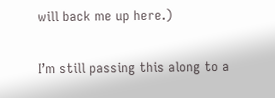will back me up here.)

I’m still passing this along to a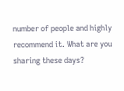number of people and highly recommend it. What are you sharing these days?